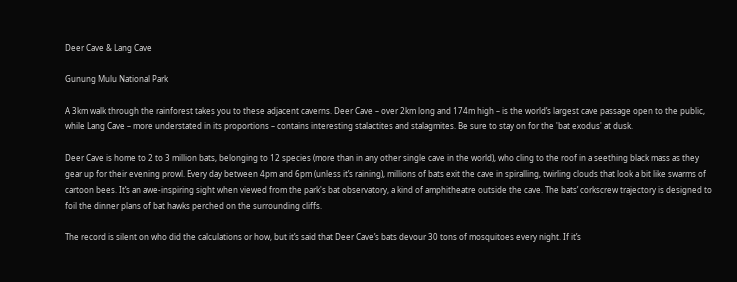Deer Cave & Lang Cave

Gunung Mulu National Park

A 3km walk through the rainforest takes you to these adjacent caverns. Deer Cave – over 2km long and 174m high – is the world’s largest cave passage open to the public, while Lang Cave – more understated in its proportions – contains interesting stalactites and stalagmites. Be sure to stay on for the 'bat exodus' at dusk.

Deer Cave is home to 2 to 3 million bats, belonging to 12 species (more than in any other single cave in the world), who cling to the roof in a seething black mass as they gear up for their evening prowl. Every day between 4pm and 6pm (unless it’s raining), millions of bats exit the cave in spiralling, twirling clouds that look a bit like swarms of cartoon bees. It’s an awe-inspiring sight when viewed from the park's bat observatory, a kind of amphitheatre outside the cave. The bats’ corkscrew trajectory is designed to foil the dinner plans of bat hawks perched on the surrounding cliffs.

The record is silent on who did the calculations or how, but it’s said that Deer Cave’s bats devour 30 tons of mosquitoes every night. If it’s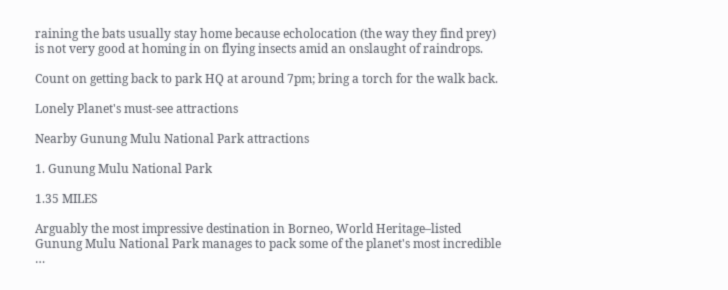raining the bats usually stay home because echolocation (the way they find prey) is not very good at homing in on flying insects amid an onslaught of raindrops.

Count on getting back to park HQ at around 7pm; bring a torch for the walk back.

Lonely Planet's must-see attractions

Nearby Gunung Mulu National Park attractions

1. Gunung Mulu National Park

1.35 MILES

Arguably the most impressive destination in Borneo, World Heritage–listed Gunung Mulu National Park manages to pack some of the planet's most incredible …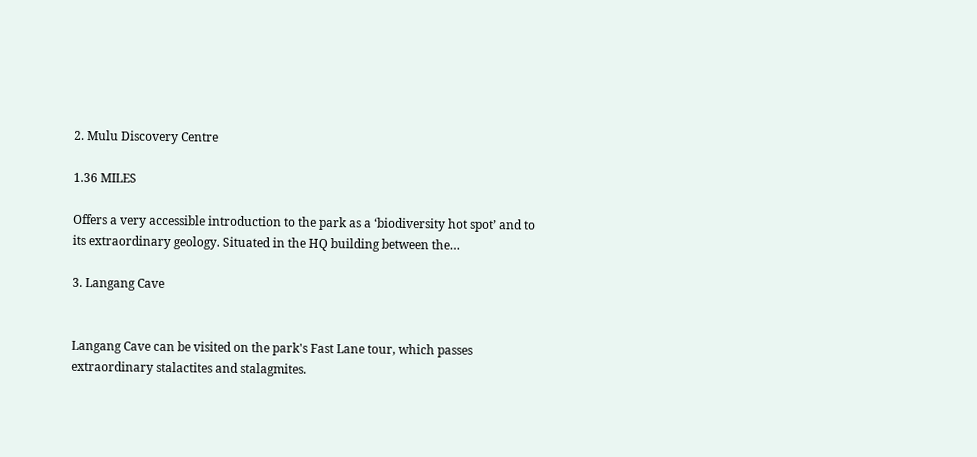2. Mulu Discovery Centre

1.36 MILES

Offers a very accessible introduction to the park as a ‘biodiversity hot spot’ and to its extraordinary geology. Situated in the HQ building between the…

3. Langang Cave


Langang Cave can be visited on the park's Fast Lane tour, which passes extraordinary stalactites and stalagmites.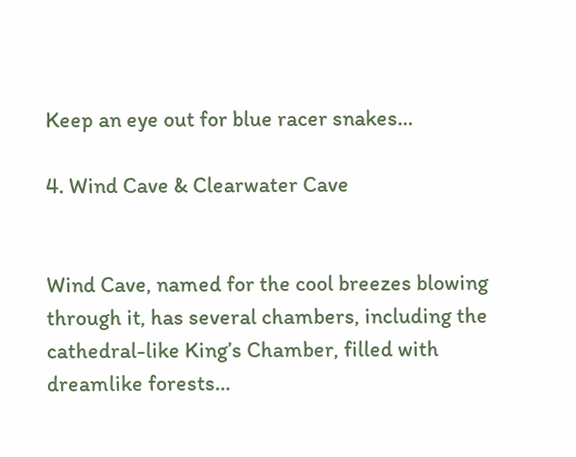Keep an eye out for blue racer snakes…

4. Wind Cave & Clearwater Cave


Wind Cave, named for the cool breezes blowing through it, has several chambers, including the cathedral-like King’s Chamber, filled with dreamlike forests…